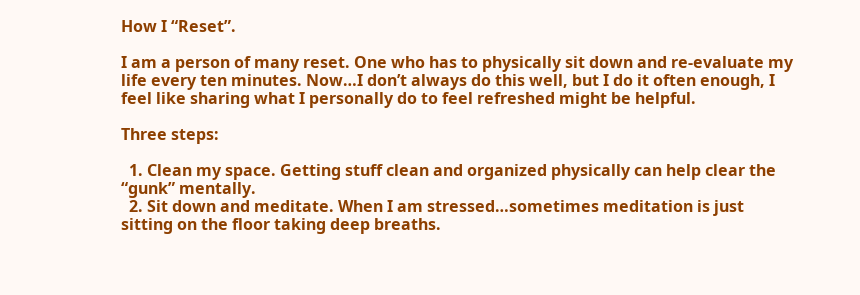How I “Reset”.

I am a person of many reset. One who has to physically sit down and re-evaluate my life every ten minutes. Now…I don’t always do this well, but I do it often enough, I feel like sharing what I personally do to feel refreshed might be helpful.

Three steps:

  1. Clean my space. Getting stuff clean and organized physically can help clear the “gunk” mentally.
  2. Sit down and meditate. When I am stressed…sometimes meditation is just sitting on the floor taking deep breaths.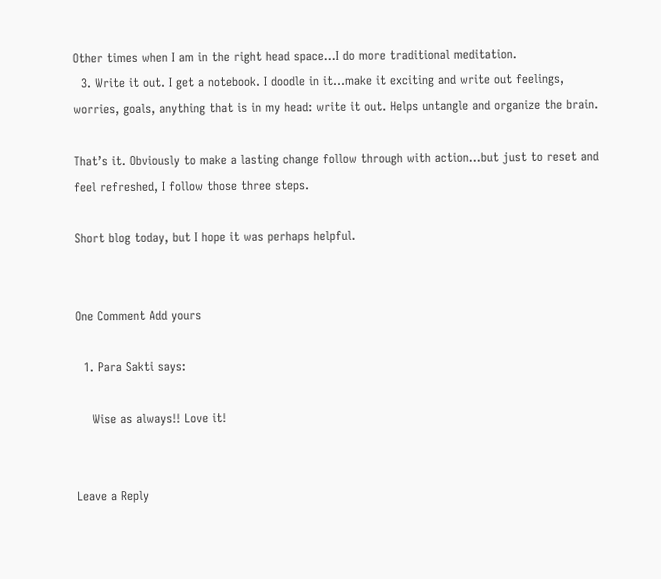Other times when I am in the right head space…I do more traditional meditation.
  3. Write it out. I get a notebook. I doodle in it…make it exciting and write out feelings, worries, goals, anything that is in my head: write it out. Helps untangle and organize the brain.

That’s it. Obviously to make a lasting change follow through with action…but just to reset and feel refreshed, I follow those three steps.

Short blog today, but I hope it was perhaps helpful.


One Comment Add yours

  1. Para Sakti says:

    Wise as always!! Love it!


Leave a Reply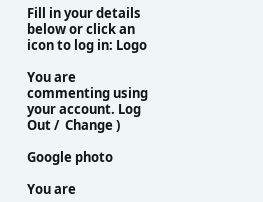Fill in your details below or click an icon to log in: Logo

You are commenting using your account. Log Out /  Change )

Google photo

You are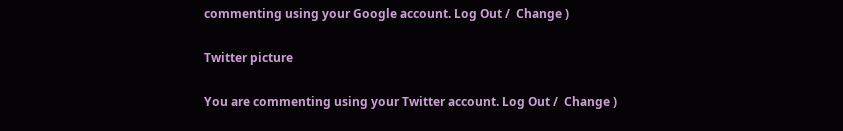commenting using your Google account. Log Out /  Change )

Twitter picture

You are commenting using your Twitter account. Log Out /  Change )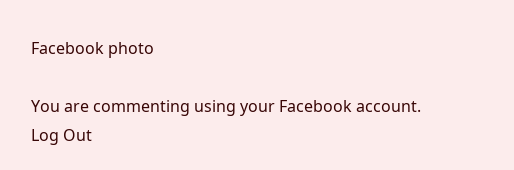Facebook photo

You are commenting using your Facebook account. Log Out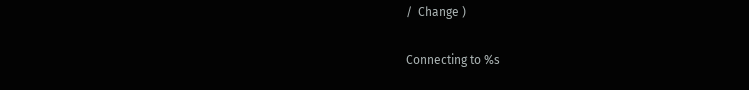/  Change )

Connecting to %s